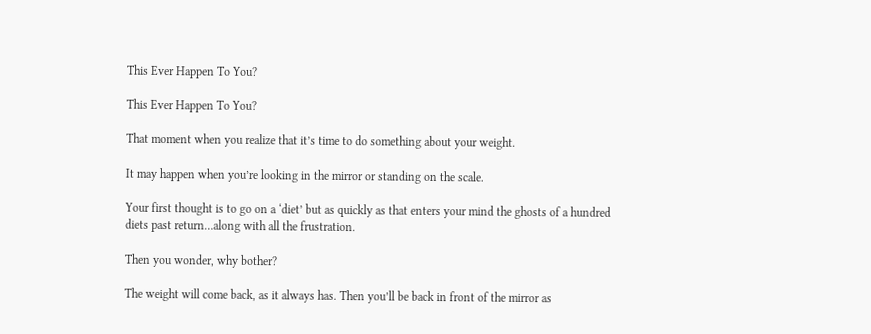This Ever Happen To You?

This Ever Happen To You?

That moment when you realize that it’s time to do something about your weight.

It may happen when you’re looking in the mirror or standing on the scale.

Your first thought is to go on a ‘diet’ but as quickly as that enters your mind the ghosts of a hundred diets past return…along with all the frustration.

Then you wonder, why bother?

The weight will come back, as it always has. Then you’ll be back in front of the mirror as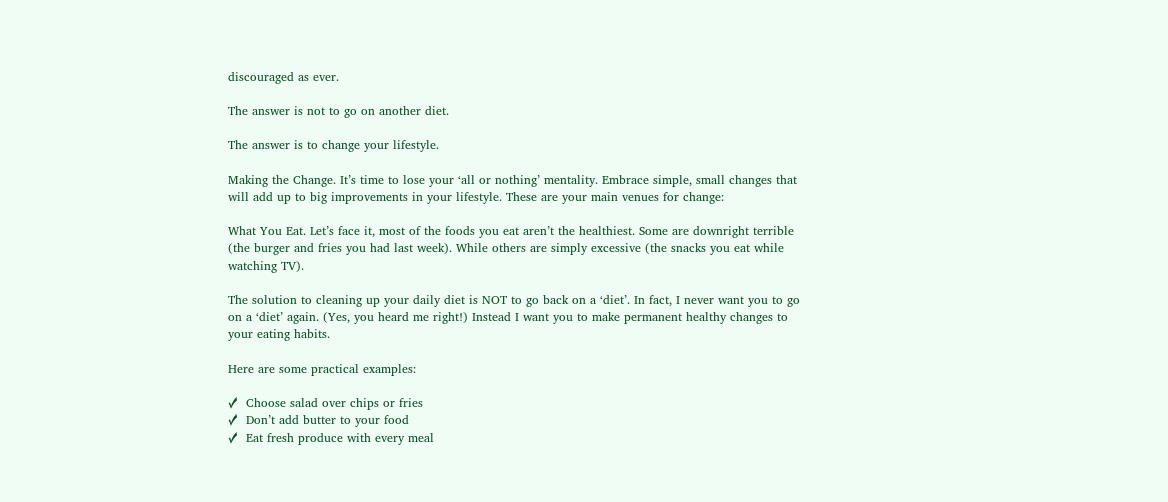discouraged as ever.

The answer is not to go on another diet.

The answer is to change your lifestyle.

Making the Change. It’s time to lose your ‘all or nothing’ mentality. Embrace simple, small changes that will add up to big improvements in your lifestyle. These are your main venues for change:

What You Eat. Let’s face it, most of the foods you eat aren’t the healthiest. Some are downright terrible (the burger and fries you had last week). While others are simply excessive (the snacks you eat while watching TV).

The solution to cleaning up your daily diet is NOT to go back on a ‘diet’. In fact, I never want you to go on a ‘diet’ again. (Yes, you heard me right!) Instead I want you to make permanent healthy changes to your eating habits.

Here are some practical examples:

✓  Choose salad over chips or fries
✓  Don’t add butter to your food
✓  Eat fresh produce with every meal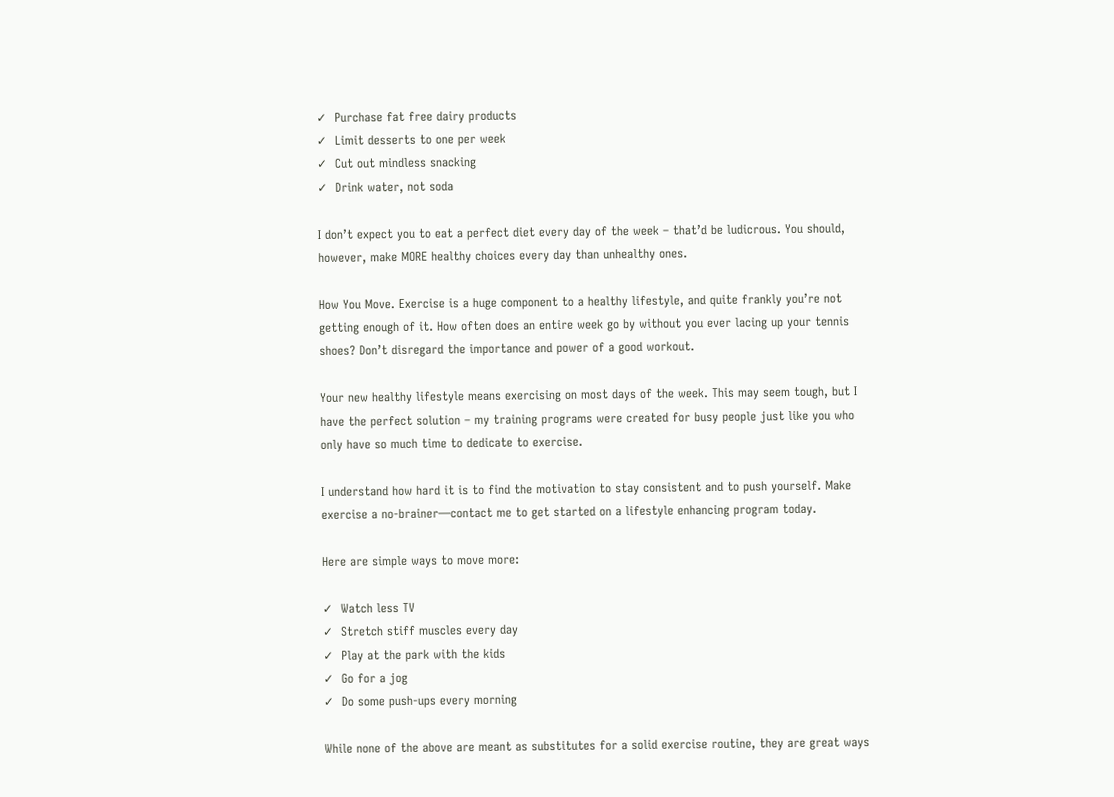✓  Purchase fat free dairy products
✓  Limit desserts to one per week
✓  Cut out mindless snacking
✓  Drink water, not soda

I don’t expect you to eat a perfect diet every day of the week – that’d be ludicrous. You should, however, make MORE healthy choices every day than unhealthy ones.

How You Move. Exercise is a huge component to a healthy lifestyle, and quite frankly you’re not getting enough of it. How often does an entire week go by without you ever lacing up your tennis shoes? Don’t disregard the importance and power of a good workout.

Your new healthy lifestyle means exercising on most days of the week. This may seem tough, but I have the perfect solution – my training programs were created for busy people just like you who only have so much time to dedicate to exercise.

I understand how hard it is to find the motivation to stay consistent and to push yourself. Make exercise a no-brainer—contact me to get started on a lifestyle enhancing program today.

Here are simple ways to move more:

✓  Watch less TV
✓  Stretch stiff muscles every day
✓  Play at the park with the kids
✓  Go for a jog
✓  Do some push-ups every morning

While none of the above are meant as substitutes for a solid exercise routine, they are great ways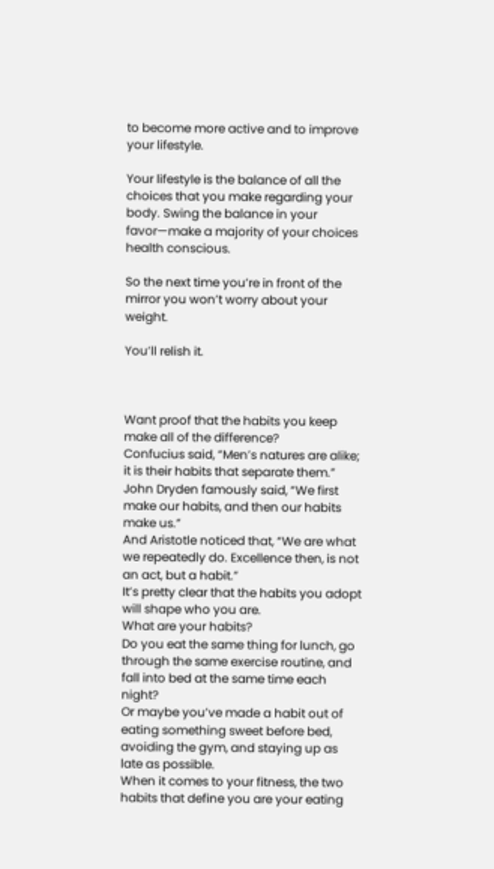to become more active and to improve your lifestyle.

Your lifestyle is the balance of all the choices that you make regarding your body. Swing the balance in your favor—make a majority of your choices health conscious.

So the next time you’re in front of the mirror you won’t worry about your weight.

You’ll relish it.



Want proof that the habits you keep make all of the difference?
Confucius said, “Men’s natures are alike; it is their habits that separate them.”
John Dryden famously said, “We first make our habits, and then our habits make us.”
And Aristotle noticed that, “We are what we repeatedly do. Excellence then, is not an act, but a habit.”
It’s pretty clear that the habits you adopt will shape who you are.
What are your habits?
Do you eat the same thing for lunch, go through the same exercise routine, and fall into bed at the same time each night?
Or maybe you’ve made a habit out of eating something sweet before bed, avoiding the gym, and staying up as late as possible.
When it comes to your fitness, the two habits that define you are your eating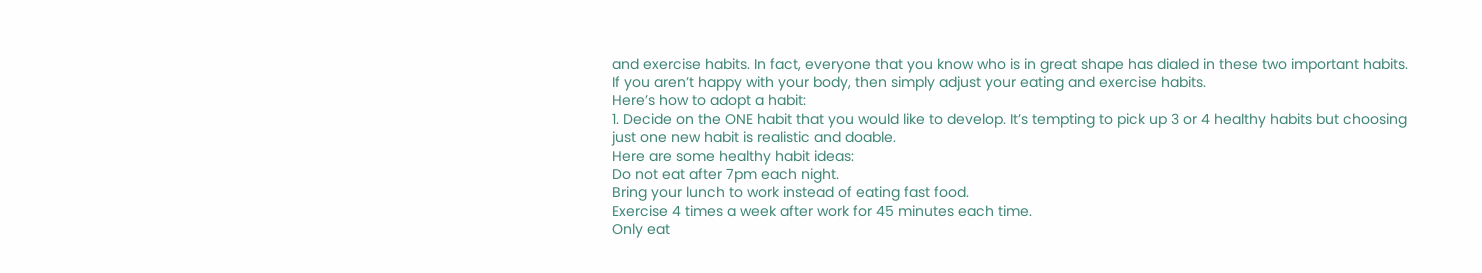and exercise habits. In fact, everyone that you know who is in great shape has dialed in these two important habits.
If you aren’t happy with your body, then simply adjust your eating and exercise habits.
Here’s how to adopt a habit:
1. Decide on the ONE habit that you would like to develop. It’s tempting to pick up 3 or 4 healthy habits but choosing just one new habit is realistic and doable.
Here are some healthy habit ideas:
Do not eat after 7pm each night.
Bring your lunch to work instead of eating fast food.
Exercise 4 times a week after work for 45 minutes each time.
Only eat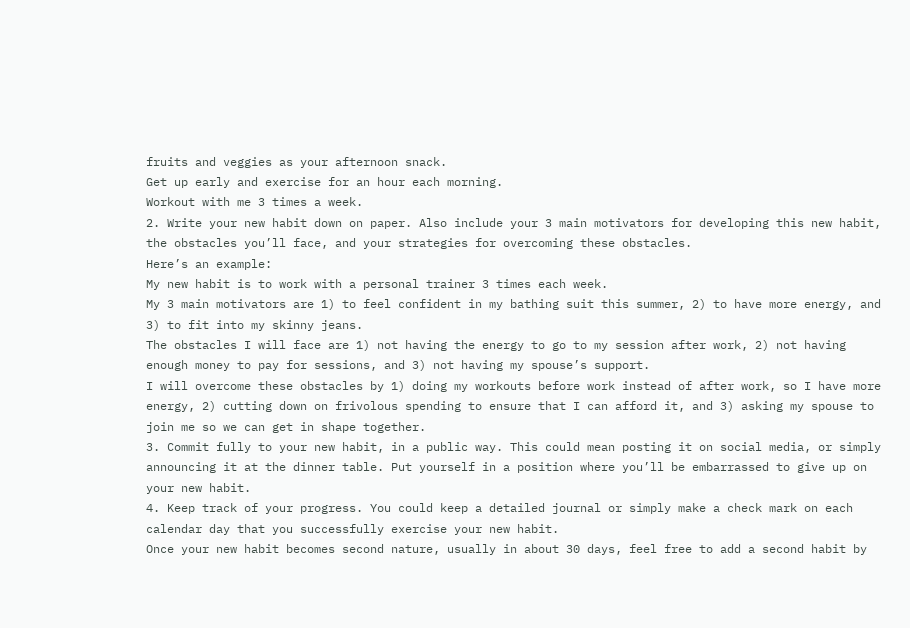fruits and veggies as your afternoon snack.
Get up early and exercise for an hour each morning.
Workout with me 3 times a week.
2. Write your new habit down on paper. Also include your 3 main motivators for developing this new habit, the obstacles you’ll face, and your strategies for overcoming these obstacles.
Here’s an example:
My new habit is to work with a personal trainer 3 times each week.
My 3 main motivators are 1) to feel confident in my bathing suit this summer, 2) to have more energy, and 3) to fit into my skinny jeans.
The obstacles I will face are 1) not having the energy to go to my session after work, 2) not having enough money to pay for sessions, and 3) not having my spouse’s support.
I will overcome these obstacles by 1) doing my workouts before work instead of after work, so I have more energy, 2) cutting down on frivolous spending to ensure that I can afford it, and 3) asking my spouse to join me so we can get in shape together.
3. Commit fully to your new habit, in a public way. This could mean posting it on social media, or simply announcing it at the dinner table. Put yourself in a position where you’ll be embarrassed to give up on your new habit.
4. Keep track of your progress. You could keep a detailed journal or simply make a check mark on each calendar day that you successfully exercise your new habit.
Once your new habit becomes second nature, usually in about 30 days, feel free to add a second habit by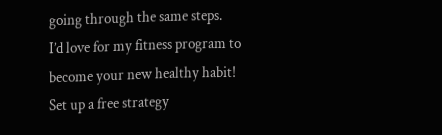going through the same steps.
I’d love for my fitness program to become your new healthy habit!
Set up a free strategy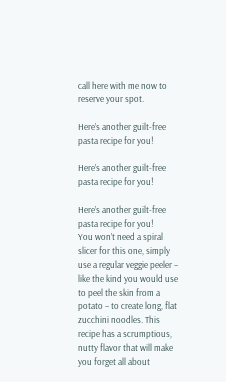call here with me now to reserve your spot.

Here’s another guilt-free pasta recipe for you!

Here’s another guilt-free pasta recipe for you!

Here’s another guilt-free pasta recipe for you!
You won’t need a spiral slicer for this one, simply use a regular veggie peeler – like the kind you would use to peel the skin from a potato – to create long, flat zucchini noodles. This recipe has a scrumptious, nutty flavor that will make you forget all about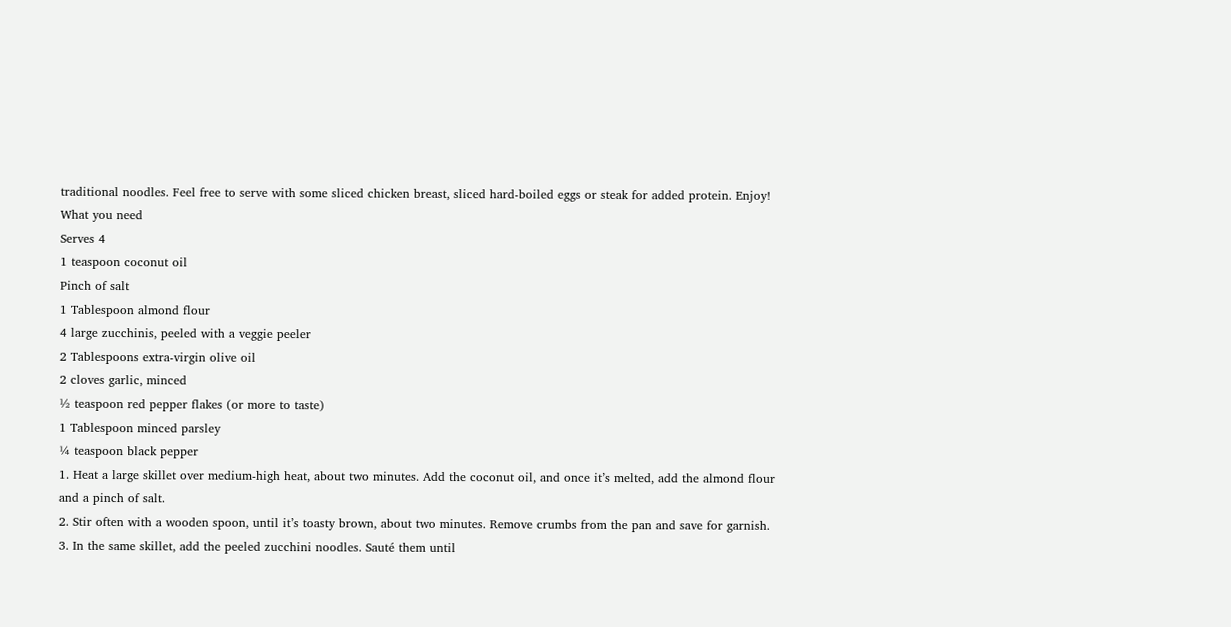traditional noodles. Feel free to serve with some sliced chicken breast, sliced hard-boiled eggs or steak for added protein. Enjoy!
What you need
Serves 4
1 teaspoon coconut oil
Pinch of salt
1 Tablespoon almond flour
4 large zucchinis, peeled with a veggie peeler
2 Tablespoons extra-virgin olive oil
2 cloves garlic, minced
½ teaspoon red pepper flakes (or more to taste)
1 Tablespoon minced parsley
¼ teaspoon black pepper
1. Heat a large skillet over medium-high heat, about two minutes. Add the coconut oil, and once it’s melted, add the almond flour and a pinch of salt.
2. Stir often with a wooden spoon, until it’s toasty brown, about two minutes. Remove crumbs from the pan and save for garnish.
3. In the same skillet, add the peeled zucchini noodles. Sauté them until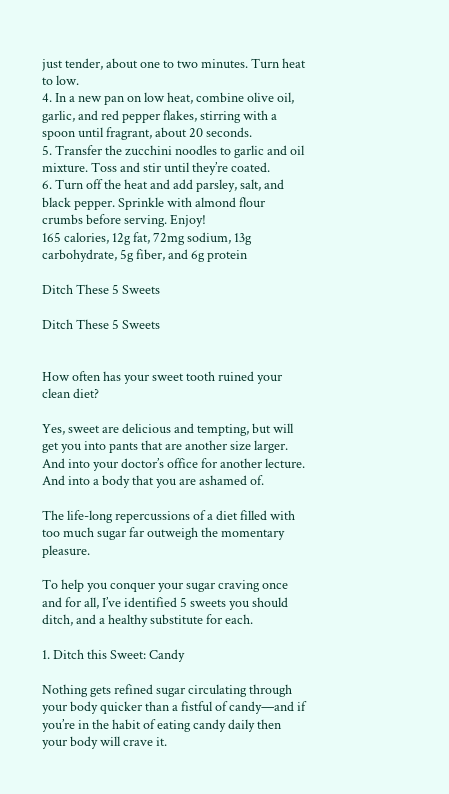just tender, about one to two minutes. Turn heat to low.
4. In a new pan on low heat, combine olive oil, garlic, and red pepper flakes, stirring with a spoon until fragrant, about 20 seconds.
5. Transfer the zucchini noodles to garlic and oil mixture. Toss and stir until they’re coated.
6. Turn off the heat and add parsley, salt, and black pepper. Sprinkle with almond flour crumbs before serving. Enjoy!
165 calories, 12g fat, 72mg sodium, 13g carbohydrate, 5g fiber, and 6g protein

Ditch These 5 Sweets

Ditch These 5 Sweets


How often has your sweet tooth ruined your clean diet?

Yes, sweet are delicious and tempting, but will get you into pants that are another size larger. And into your doctor’s office for another lecture. And into a body that you are ashamed of.

The life-long repercussions of a diet filled with too much sugar far outweigh the momentary pleasure.

To help you conquer your sugar craving once and for all, I’ve identified 5 sweets you should ditch, and a healthy substitute for each.

1. Ditch this Sweet: Candy

Nothing gets refined sugar circulating through your body quicker than a fistful of candy—and if you’re in the habit of eating candy daily then your body will crave it.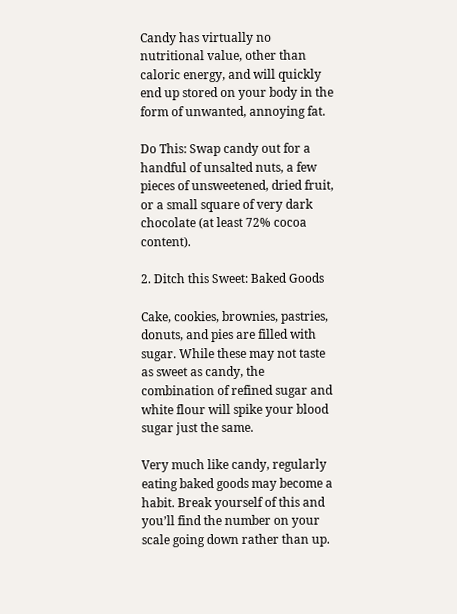Candy has virtually no nutritional value, other than caloric energy, and will quickly end up stored on your body in the form of unwanted, annoying fat.

Do This: Swap candy out for a handful of unsalted nuts, a few pieces of unsweetened, dried fruit, or a small square of very dark chocolate (at least 72% cocoa content).

2. Ditch this Sweet: Baked Goods

Cake, cookies, brownies, pastries, donuts, and pies are filled with sugar. While these may not taste as sweet as candy, the combination of refined sugar and white flour will spike your blood sugar just the same.

Very much like candy, regularly eating baked goods may become a habit. Break yourself of this and you’ll find the number on your scale going down rather than up.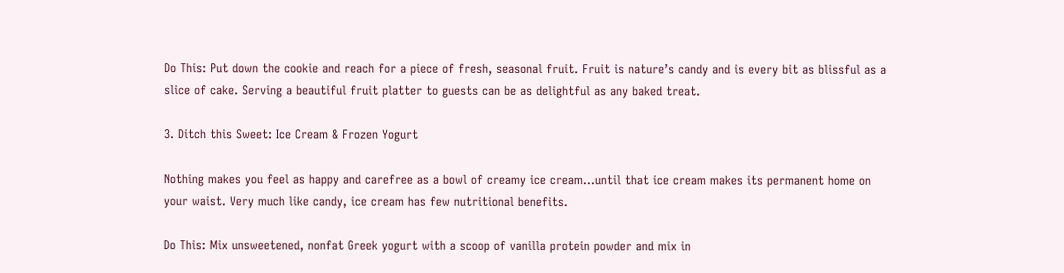Do This: Put down the cookie and reach for a piece of fresh, seasonal fruit. Fruit is nature’s candy and is every bit as blissful as a slice of cake. Serving a beautiful fruit platter to guests can be as delightful as any baked treat.

3. Ditch this Sweet: Ice Cream & Frozen Yogurt

Nothing makes you feel as happy and carefree as a bowl of creamy ice cream…until that ice cream makes its permanent home on your waist. Very much like candy, ice cream has few nutritional benefits.

Do This: Mix unsweetened, nonfat Greek yogurt with a scoop of vanilla protein powder and mix in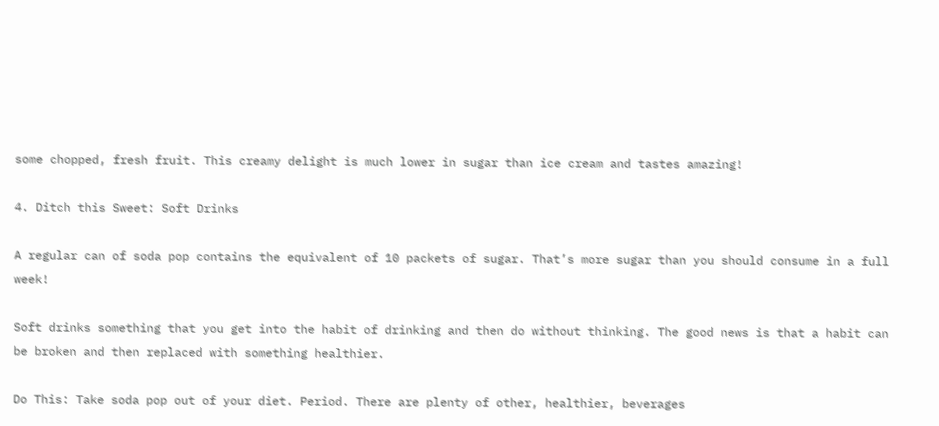some chopped, fresh fruit. This creamy delight is much lower in sugar than ice cream and tastes amazing!

4. Ditch this Sweet: Soft Drinks

A regular can of soda pop contains the equivalent of 10 packets of sugar. That’s more sugar than you should consume in a full week!

Soft drinks something that you get into the habit of drinking and then do without thinking. The good news is that a habit can be broken and then replaced with something healthier.

Do This: Take soda pop out of your diet. Period. There are plenty of other, healthier, beverages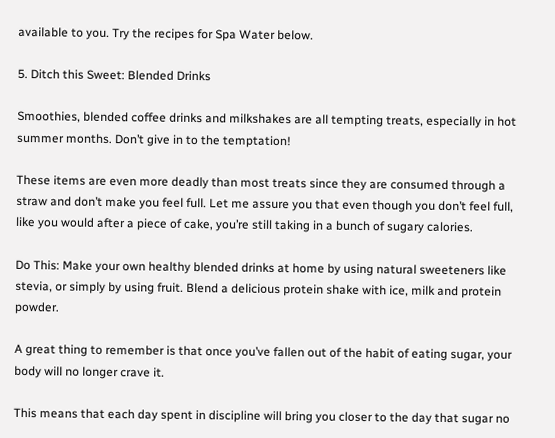available to you. Try the recipes for Spa Water below.

5. Ditch this Sweet: Blended Drinks

Smoothies, blended coffee drinks and milkshakes are all tempting treats, especially in hot summer months. Don’t give in to the temptation!

These items are even more deadly than most treats since they are consumed through a straw and don’t make you feel full. Let me assure you that even though you don’t feel full, like you would after a piece of cake, you’re still taking in a bunch of sugary calories.

Do This: Make your own healthy blended drinks at home by using natural sweeteners like stevia, or simply by using fruit. Blend a delicious protein shake with ice, milk and protein powder.

A great thing to remember is that once you’ve fallen out of the habit of eating sugar, your body will no longer crave it.

This means that each day spent in discipline will bring you closer to the day that sugar no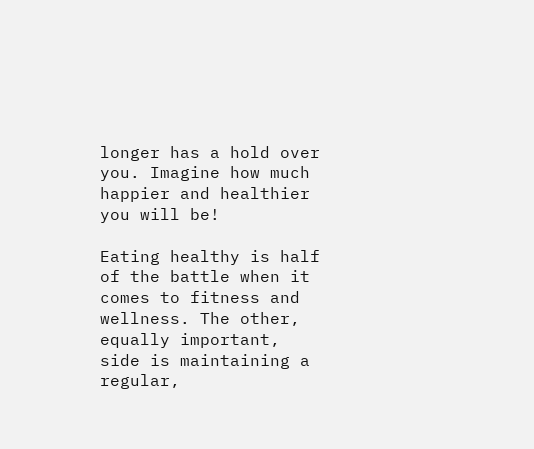longer has a hold over you. Imagine how much happier and healthier you will be!

Eating healthy is half of the battle when it comes to fitness and wellness. The other, equally important, side is maintaining a regular,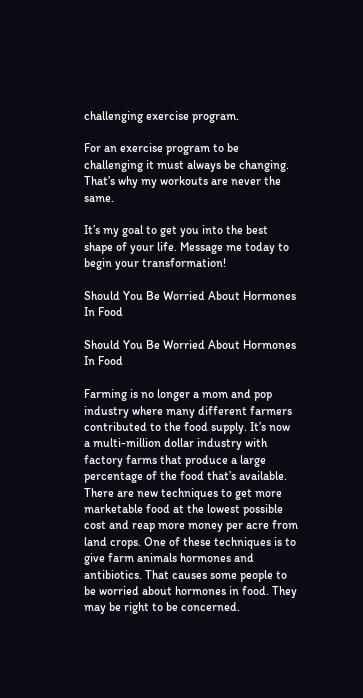challenging exercise program.

For an exercise program to be challenging it must always be changing. That’s why my workouts are never the same.

It’s my goal to get you into the best shape of your life. Message me today to begin your transformation!

Should You Be Worried About Hormones In Food

Should You Be Worried About Hormones In Food

Farming is no longer a mom and pop industry where many different farmers contributed to the food supply. It’s now a multi-million dollar industry with factory farms that produce a large percentage of the food that’s available. There are new techniques to get more marketable food at the lowest possible cost and reap more money per acre from land crops. One of these techniques is to give farm animals hormones and antibiotics. That causes some people to be worried about hormones in food. They may be right to be concerned.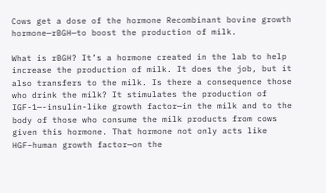Cows get a dose of the hormone Recombinant bovine growth hormone—rBGH—to boost the production of milk.

What is rBGH? It’s a hormone created in the lab to help increase the production of milk. It does the job, but it also transfers to the milk. Is there a consequence those who drink the milk? It stimulates the production of IGF-1—-insulin-like growth factor—in the milk and to the body of those who consume the milk products from cows given this hormone. That hormone not only acts like HGF–human growth factor—on the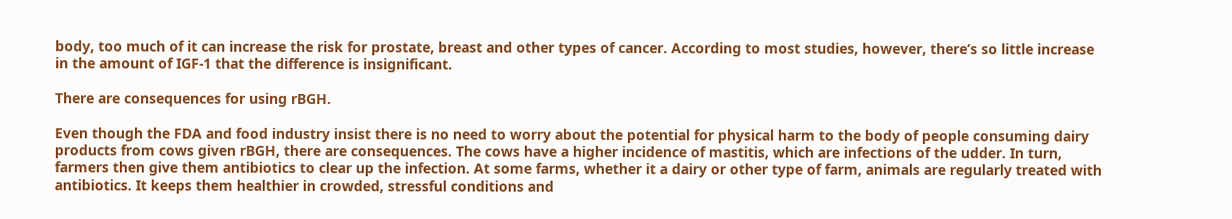body, too much of it can increase the risk for prostate, breast and other types of cancer. According to most studies, however, there’s so little increase in the amount of IGF-1 that the difference is insignificant.

There are consequences for using rBGH.

Even though the FDA and food industry insist there is no need to worry about the potential for physical harm to the body of people consuming dairy products from cows given rBGH, there are consequences. The cows have a higher incidence of mastitis, which are infections of the udder. In turn, farmers then give them antibiotics to clear up the infection. At some farms, whether it a dairy or other type of farm, animals are regularly treated with antibiotics. It keeps them healthier in crowded, stressful conditions and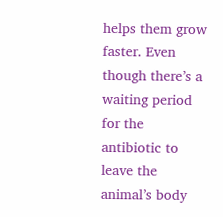helps them grow faster. Even though there’s a waiting period for the antibiotic to leave the animal’s body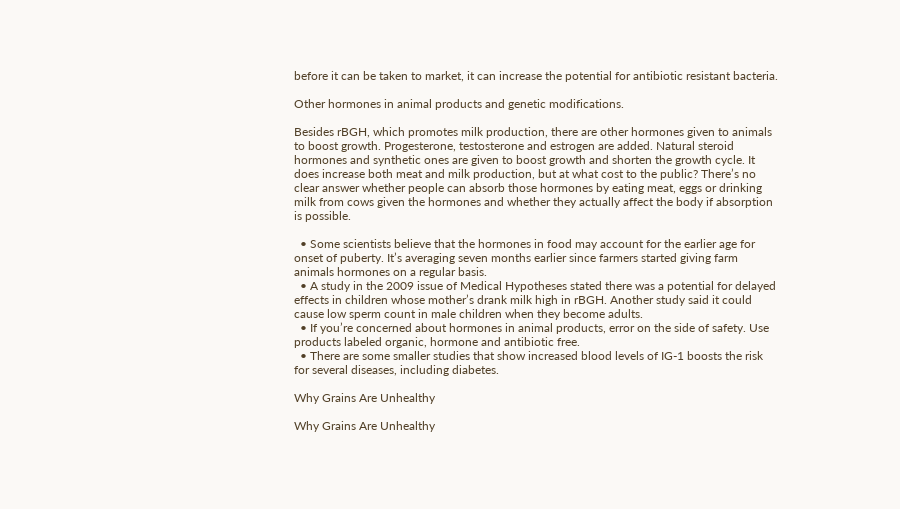before it can be taken to market, it can increase the potential for antibiotic resistant bacteria.

Other hormones in animal products and genetic modifications.

Besides rBGH, which promotes milk production, there are other hormones given to animals to boost growth. Progesterone, testosterone and estrogen are added. Natural steroid hormones and synthetic ones are given to boost growth and shorten the growth cycle. It does increase both meat and milk production, but at what cost to the public? There’s no clear answer whether people can absorb those hormones by eating meat, eggs or drinking milk from cows given the hormones and whether they actually affect the body if absorption is possible.

  • Some scientists believe that the hormones in food may account for the earlier age for onset of puberty. It’s averaging seven months earlier since farmers started giving farm animals hormones on a regular basis.
  • A study in the 2009 issue of Medical Hypotheses stated there was a potential for delayed effects in children whose mother’s drank milk high in rBGH. Another study said it could cause low sperm count in male children when they become adults.
  • If you’re concerned about hormones in animal products, error on the side of safety. Use products labeled organic, hormone and antibiotic free.
  • There are some smaller studies that show increased blood levels of IG-1 boosts the risk for several diseases, including diabetes.

Why Grains Are Unhealthy

Why Grains Are Unhealthy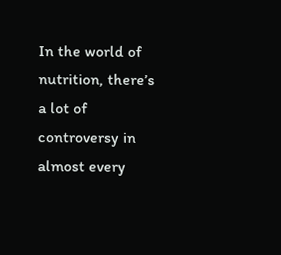In the world of nutrition, there’s a lot of controversy in almost every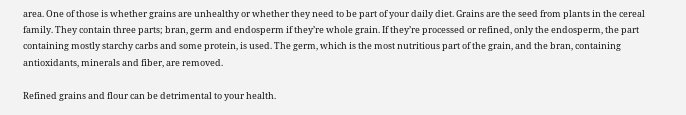area. One of those is whether grains are unhealthy or whether they need to be part of your daily diet. Grains are the seed from plants in the cereal family. They contain three parts; bran, germ and endosperm if they’re whole grain. If they’re processed or refined, only the endosperm, the part containing mostly starchy carbs and some protein, is used. The germ, which is the most nutritious part of the grain, and the bran, containing antioxidants, minerals and fiber, are removed.

Refined grains and flour can be detrimental to your health.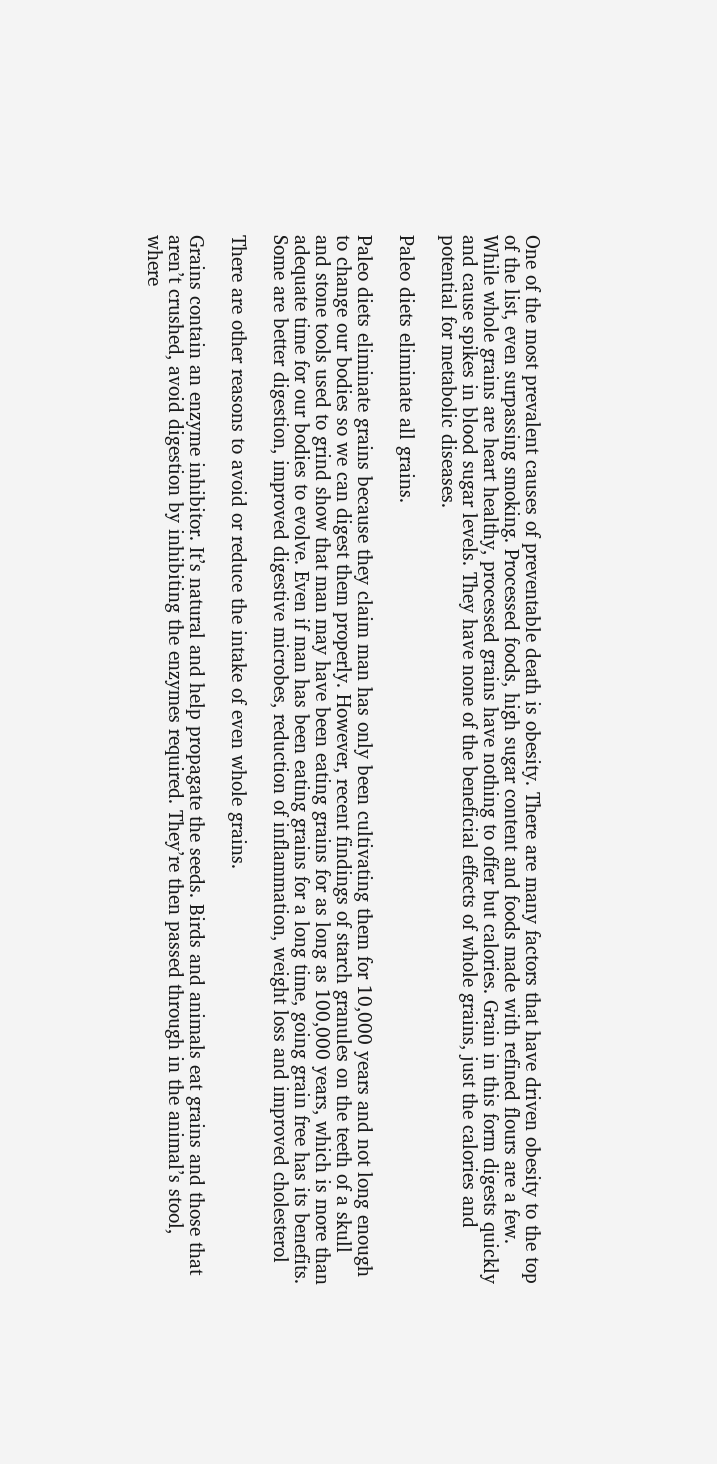One of the most prevalent causes of preventable death is obesity. There are many factors that have driven obesity to the top of the list, even surpassing smoking. Processed foods, high sugar content and foods made with refined flours are a few. While whole grains are heart healthy, processed grains have nothing to offer but calories. Grain in this form digests quickly and cause spikes in blood sugar levels. They have none of the beneficial effects of whole grains, just the calories and potential for metabolic diseases.

Paleo diets eliminate all grains.

Paleo diets eliminate grains because they claim man has only been cultivating them for 10,000 years and not long enough to change our bodies so we can digest them properly. However, recent findings of starch granules on the teeth of a skull and stone tools used to grind show that man may have been eating grains for as long as 100,000 years, which is more than adequate time for our bodies to evolve. Even if man has been eating grains for a long time, going grain free has its benefits. Some are better digestion, improved digestive microbes, reduction of inflammation, weight loss and improved cholesterol

There are other reasons to avoid or reduce the intake of even whole grains.

Grains contain an enzyme inhibitor. It’s natural and help propagate the seeds. Birds and animals eat grains and those that aren’t crushed, avoid digestion by inhibiting the enzymes required. They’re then passed through in the animal’s stool, where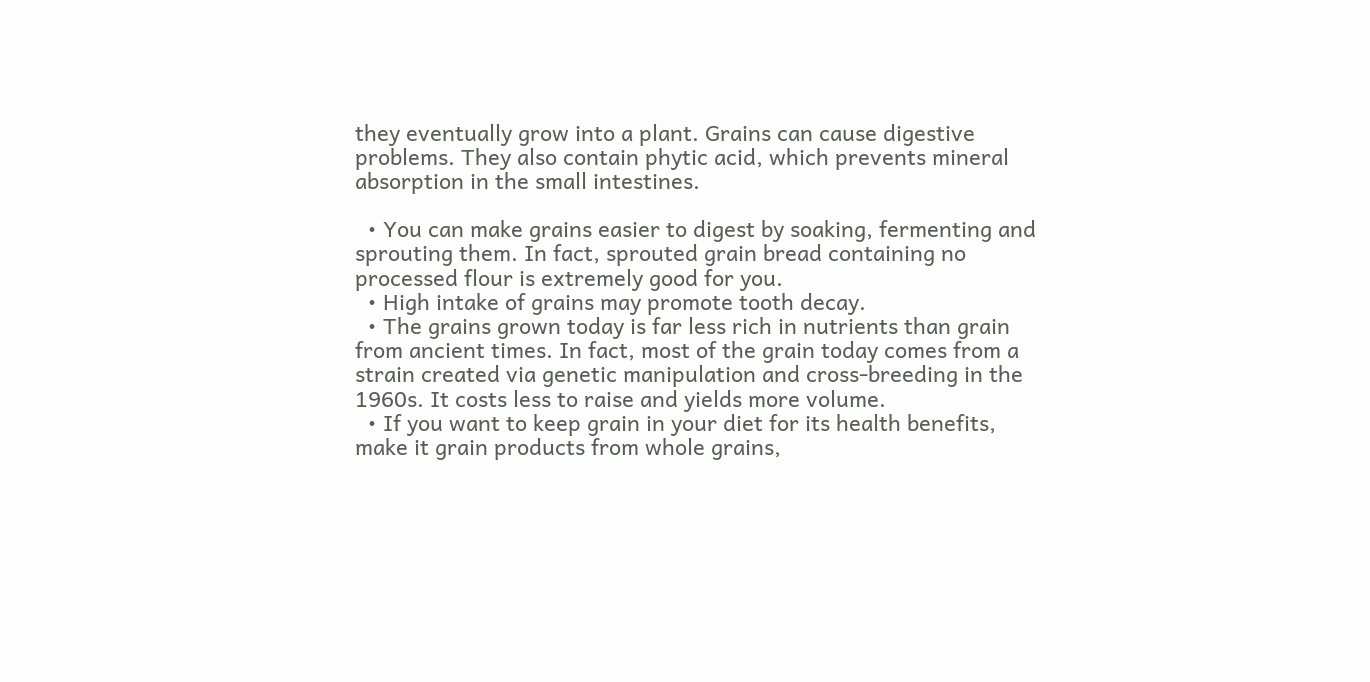they eventually grow into a plant. Grains can cause digestive problems. They also contain phytic acid, which prevents mineral absorption in the small intestines.

  • You can make grains easier to digest by soaking, fermenting and sprouting them. In fact, sprouted grain bread containing no processed flour is extremely good for you.
  • High intake of grains may promote tooth decay.
  • The grains grown today is far less rich in nutrients than grain from ancient times. In fact, most of the grain today comes from a strain created via genetic manipulation and cross-breeding in the 1960s. It costs less to raise and yields more volume.
  • If you want to keep grain in your diet for its health benefits, make it grain products from whole grains,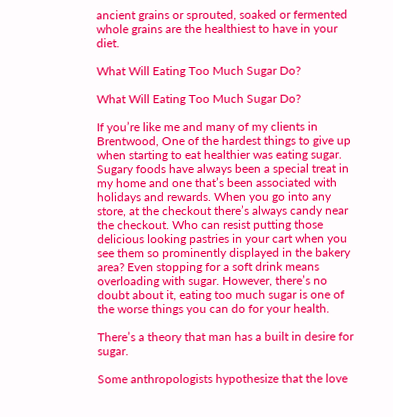ancient grains or sprouted, soaked or fermented whole grains are the healthiest to have in your diet.

What Will Eating Too Much Sugar Do?

What Will Eating Too Much Sugar Do?

If you’re like me and many of my clients in Brentwood, One of the hardest things to give up when starting to eat healthier was eating sugar. Sugary foods have always been a special treat in my home and one that’s been associated with holidays and rewards. When you go into any store, at the checkout there’s always candy near the checkout. Who can resist putting those delicious looking pastries in your cart when you see them so prominently displayed in the bakery area? Even stopping for a soft drink means overloading with sugar. However, there’s no doubt about it, eating too much sugar is one of the worse things you can do for your health.

There’s a theory that man has a built in desire for sugar.

Some anthropologists hypothesize that the love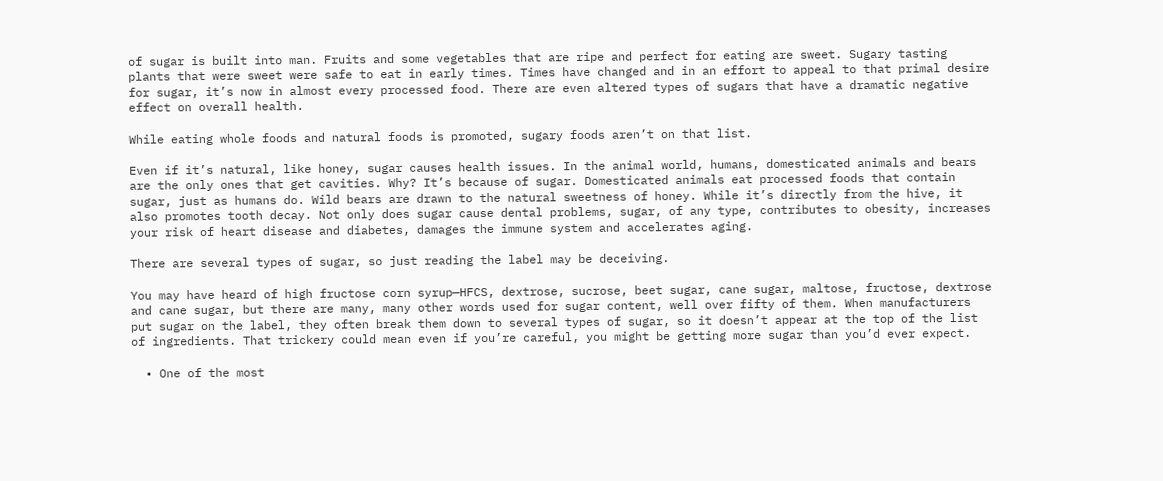of sugar is built into man. Fruits and some vegetables that are ripe and perfect for eating are sweet. Sugary tasting plants that were sweet were safe to eat in early times. Times have changed and in an effort to appeal to that primal desire for sugar, it’s now in almost every processed food. There are even altered types of sugars that have a dramatic negative effect on overall health.

While eating whole foods and natural foods is promoted, sugary foods aren’t on that list.

Even if it’s natural, like honey, sugar causes health issues. In the animal world, humans, domesticated animals and bears are the only ones that get cavities. Why? It’s because of sugar. Domesticated animals eat processed foods that contain sugar, just as humans do. Wild bears are drawn to the natural sweetness of honey. While it’s directly from the hive, it also promotes tooth decay. Not only does sugar cause dental problems, sugar, of any type, contributes to obesity, increases your risk of heart disease and diabetes, damages the immune system and accelerates aging.

There are several types of sugar, so just reading the label may be deceiving.

You may have heard of high fructose corn syrup—HFCS, dextrose, sucrose, beet sugar, cane sugar, maltose, fructose, dextrose and cane sugar, but there are many, many other words used for sugar content, well over fifty of them. When manufacturers put sugar on the label, they often break them down to several types of sugar, so it doesn’t appear at the top of the list of ingredients. That trickery could mean even if you’re careful, you might be getting more sugar than you’d ever expect.

  • One of the most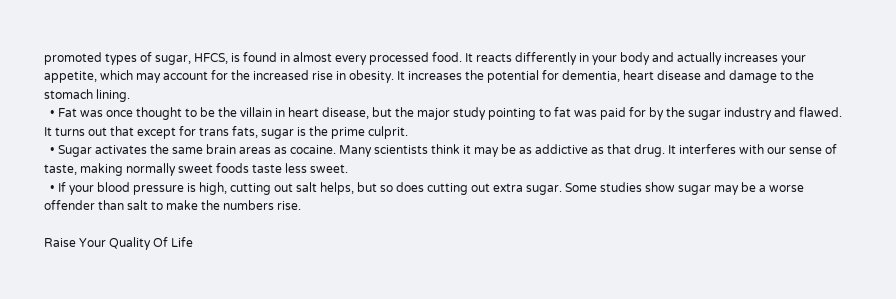promoted types of sugar, HFCS, is found in almost every processed food. It reacts differently in your body and actually increases your appetite, which may account for the increased rise in obesity. It increases the potential for dementia, heart disease and damage to the stomach lining.
  • Fat was once thought to be the villain in heart disease, but the major study pointing to fat was paid for by the sugar industry and flawed. It turns out that except for trans fats, sugar is the prime culprit.
  • Sugar activates the same brain areas as cocaine. Many scientists think it may be as addictive as that drug. It interferes with our sense of taste, making normally sweet foods taste less sweet.
  • If your blood pressure is high, cutting out salt helps, but so does cutting out extra sugar. Some studies show sugar may be a worse offender than salt to make the numbers rise.

Raise Your Quality Of Life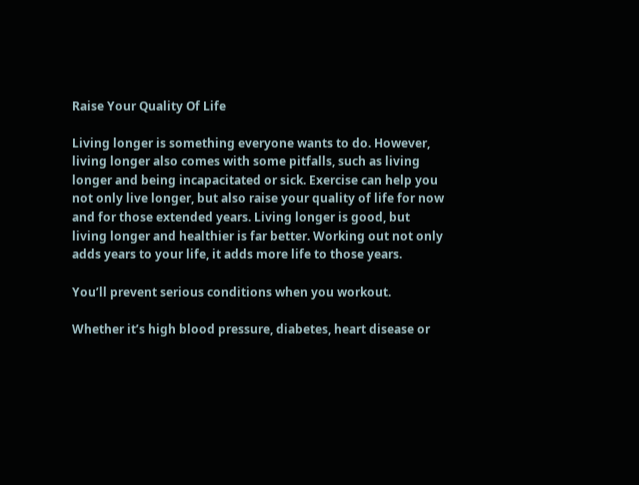Raise Your Quality Of Life

Living longer is something everyone wants to do. However, living longer also comes with some pitfalls, such as living longer and being incapacitated or sick. Exercise can help you not only live longer, but also raise your quality of life for now and for those extended years. Living longer is good, but living longer and healthier is far better. Working out not only adds years to your life, it adds more life to those years.

You’ll prevent serious conditions when you workout.

Whether it’s high blood pressure, diabetes, heart disease or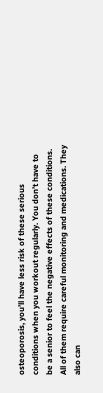osteoporosis, you’ll have less risk of these serious conditions when you workout regularly. You don’t have to be a senior to feel the negative effects of these conditions. All of them require careful monitoring and medications. They also can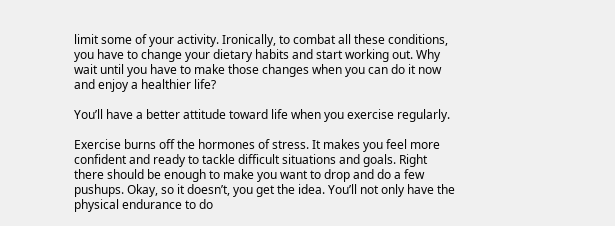limit some of your activity. Ironically, to combat all these conditions, you have to change your dietary habits and start working out. Why wait until you have to make those changes when you can do it now and enjoy a healthier life?

You’ll have a better attitude toward life when you exercise regularly.

Exercise burns off the hormones of stress. It makes you feel more confident and ready to tackle difficult situations and goals. Right there should be enough to make you want to drop and do a few pushups. Okay, so it doesn’t, you get the idea. You’ll not only have the physical endurance to do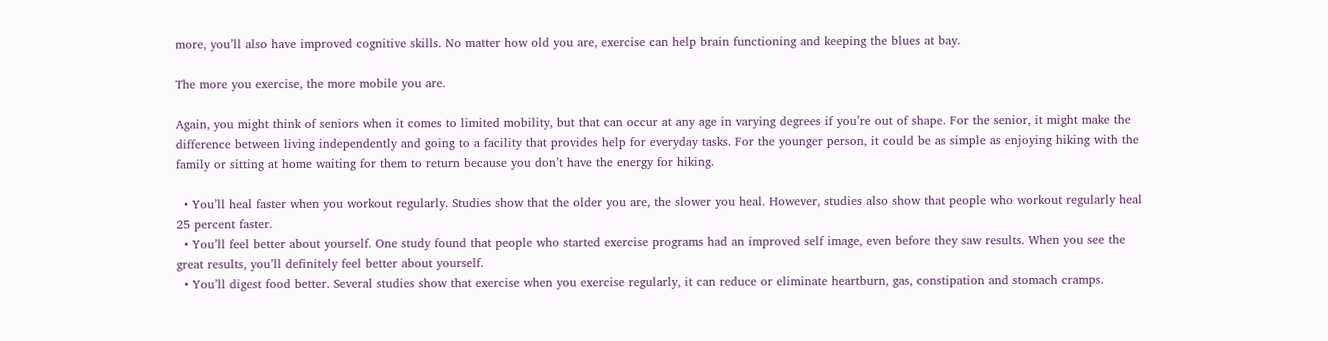more, you’ll also have improved cognitive skills. No matter how old you are, exercise can help brain functioning and keeping the blues at bay.

The more you exercise, the more mobile you are.

Again, you might think of seniors when it comes to limited mobility, but that can occur at any age in varying degrees if you’re out of shape. For the senior, it might make the difference between living independently and going to a facility that provides help for everyday tasks. For the younger person, it could be as simple as enjoying hiking with the family or sitting at home waiting for them to return because you don’t have the energy for hiking.

  • You’ll heal faster when you workout regularly. Studies show that the older you are, the slower you heal. However, studies also show that people who workout regularly heal 25 percent faster.
  • You’ll feel better about yourself. One study found that people who started exercise programs had an improved self image, even before they saw results. When you see the great results, you’ll definitely feel better about yourself.
  • You’ll digest food better. Several studies show that exercise when you exercise regularly, it can reduce or eliminate heartburn, gas, constipation and stomach cramps.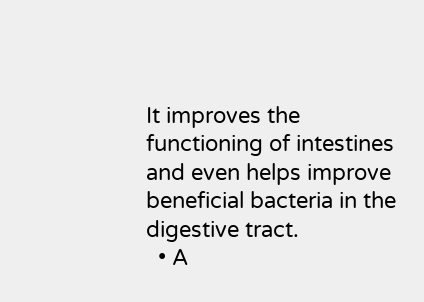It improves the functioning of intestines and even helps improve beneficial bacteria in the digestive tract.
  • A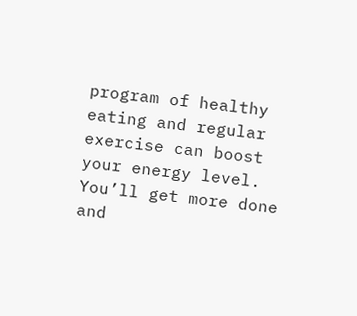program of healthy eating and regular exercise can boost your energy level. You’ll get more done and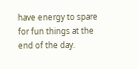have energy to spare for fun things at the end of the day.